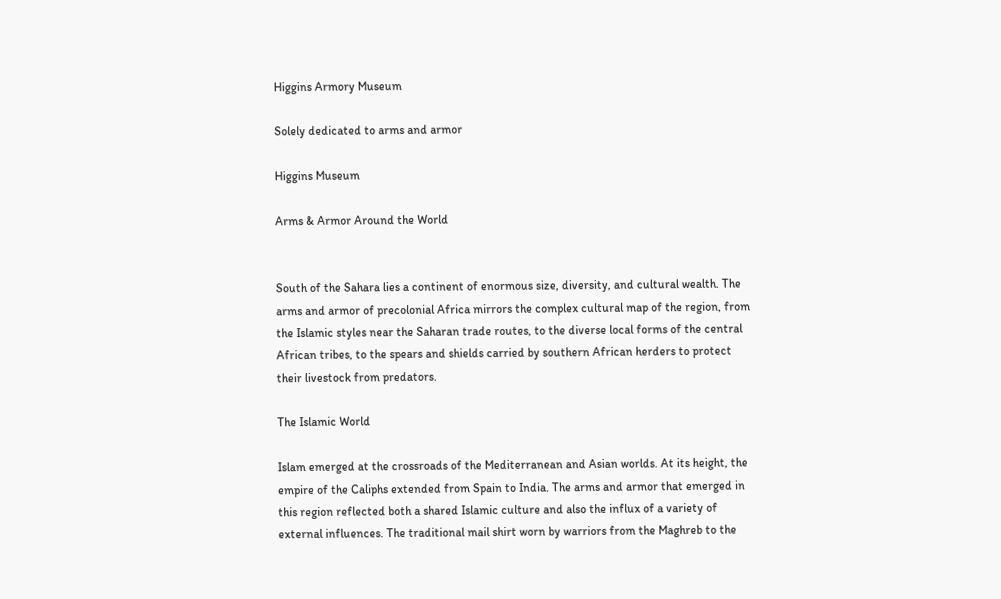Higgins Armory Museum

Solely dedicated to arms and armor

Higgins Museum

Arms & Armor Around the World


South of the Sahara lies a continent of enormous size, diversity, and cultural wealth. The arms and armor of precolonial Africa mirrors the complex cultural map of the region, from the Islamic styles near the Saharan trade routes, to the diverse local forms of the central African tribes, to the spears and shields carried by southern African herders to protect their livestock from predators.

The Islamic World

Islam emerged at the crossroads of the Mediterranean and Asian worlds. At its height, the empire of the Caliphs extended from Spain to India. The arms and armor that emerged in this region reflected both a shared Islamic culture and also the influx of a variety of external influences. The traditional mail shirt worn by warriors from the Maghreb to the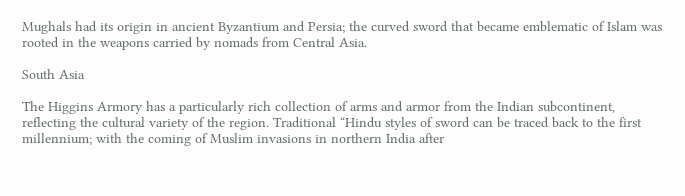Mughals had its origin in ancient Byzantium and Persia; the curved sword that became emblematic of Islam was rooted in the weapons carried by nomads from Central Asia.

South Asia

The Higgins Armory has a particularly rich collection of arms and armor from the Indian subcontinent, reflecting the cultural variety of the region. Traditional “Hindu styles of sword can be traced back to the first millennium; with the coming of Muslim invasions in northern India after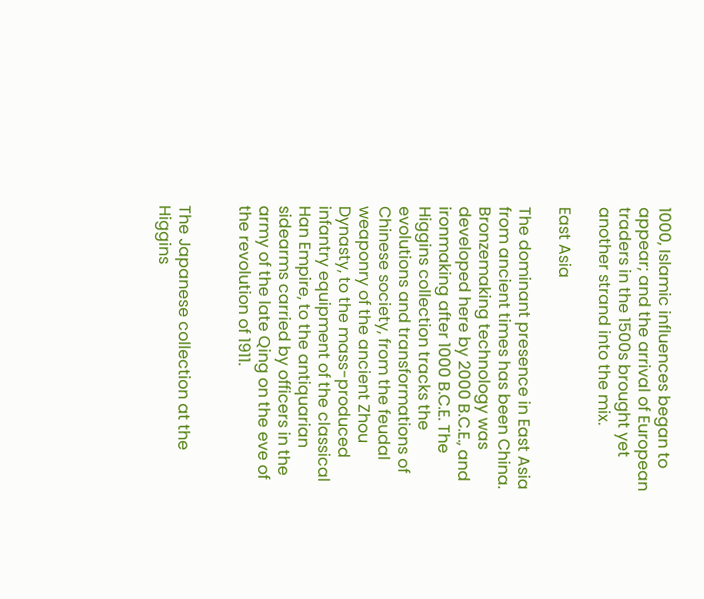1000, Islamic influences began to appear; and the arrival of European traders in the 1500s brought yet another strand into the mix.

East Asia

The dominant presence in East Asia from ancient times has been China. Bronzemaking technology was developed here by 2000 B.C.E., and ironmaking after 1000 B.C.E. The Higgins collection tracks the evolutions and transformations of Chinese society, from the feudal weaponry of the ancient Zhou Dynasty, to the mass-produced infantry equipment of the classical Han Empire, to the antiquarian sidearms carried by officers in the army of the late Qing on the eve of the revolution of 1911.


The Japanese collection at the Higgins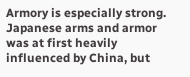Armory is especially strong. Japanese arms and armor was at first heavily influenced by China, but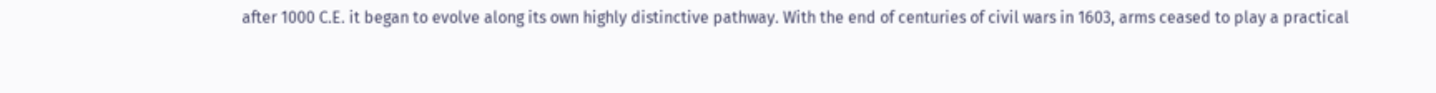after 1000 C.E. it began to evolve along its own highly distinctive pathway. With the end of centuries of civil wars in 1603, arms ceased to play a practical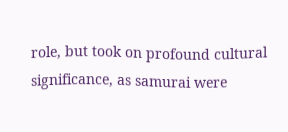role, but took on profound cultural significance, as samurai were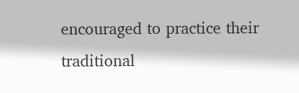encouraged to practice their traditional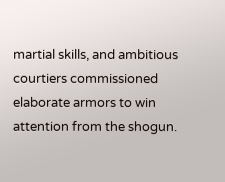martial skills, and ambitious courtiers commissioned elaborate armors to win attention from the shogun.